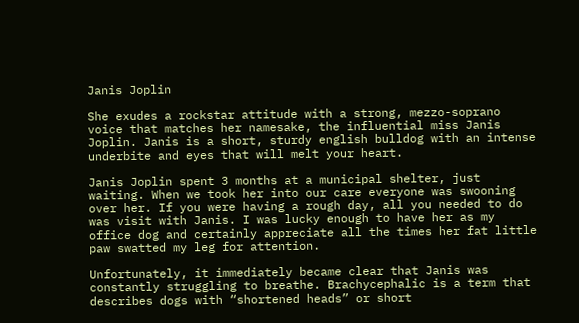Janis Joplin

She exudes a rockstar attitude with a strong, mezzo-soprano voice that matches her namesake, the influential miss Janis Joplin. Janis is a short, sturdy english bulldog with an intense underbite and eyes that will melt your heart.

Janis Joplin spent 3 months at a municipal shelter, just waiting. When we took her into our care everyone was swooning over her. If you were having a rough day, all you needed to do was visit with Janis. I was lucky enough to have her as my office dog and certainly appreciate all the times her fat little paw swatted my leg for attention.

Unfortunately, it immediately became clear that Janis was constantly struggling to breathe. Brachycephalic is a term that describes dogs with “shortened heads” or short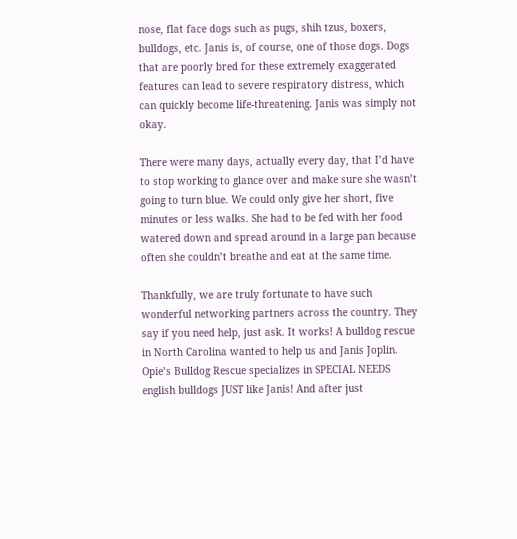nose, flat face dogs such as pugs, shih tzus, boxers, bulldogs, etc. Janis is, of course, one of those dogs. Dogs that are poorly bred for these extremely exaggerated features can lead to severe respiratory distress, which can quickly become life-threatening. Janis was simply not okay.

There were many days, actually every day, that I’d have to stop working to glance over and make sure she wasn’t going to turn blue. We could only give her short, five minutes or less walks. She had to be fed with her food watered down and spread around in a large pan because often she couldn’t breathe and eat at the same time.

Thankfully, we are truly fortunate to have such wonderful networking partners across the country. They say if you need help, just ask. It works! A bulldog rescue in North Carolina wanted to help us and Janis Joplin. Opie’s Bulldog Rescue specializes in SPECIAL NEEDS english bulldogs JUST like Janis! And after just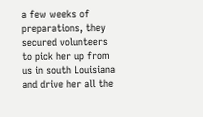a few weeks of preparations, they secured volunteers to pick her up from us in south Louisiana and drive her all the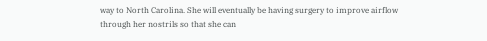way to North Carolina. She will eventually be having surgery to improve airflow through her nostrils so that she can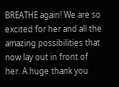BREATHE again! We are so excited for her and all the amazing possibilities that now lay out in front of her. A huge thank you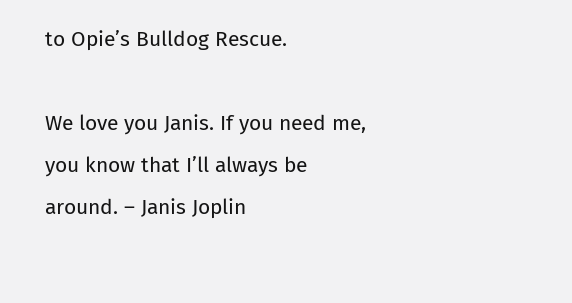to Opie’s Bulldog Rescue.

We love you Janis. If you need me, you know that I’ll always be around. – Janis Joplin